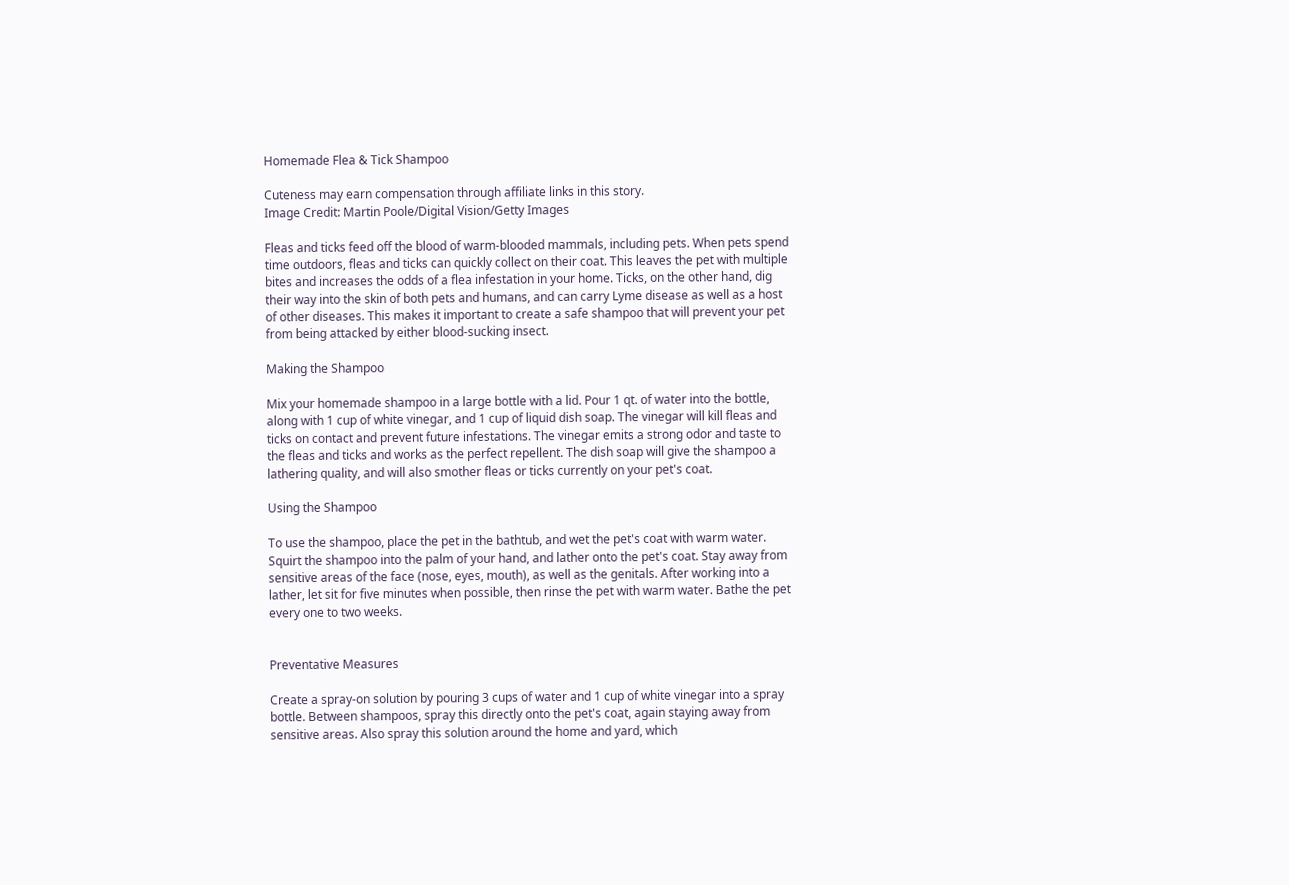Homemade Flea & Tick Shampoo

Cuteness may earn compensation through affiliate links in this story.
Image Credit: Martin Poole/Digital Vision/Getty Images

Fleas and ticks feed off the blood of warm-blooded mammals, including pets. When pets spend time outdoors, fleas and ticks can quickly collect on their coat. This leaves the pet with multiple bites and increases the odds of a flea infestation in your home. Ticks, on the other hand, dig their way into the skin of both pets and humans, and can carry Lyme disease as well as a host of other diseases. This makes it important to create a safe shampoo that will prevent your pet from being attacked by either blood-sucking insect.

Making the Shampoo

Mix your homemade shampoo in a large bottle with a lid. Pour 1 qt. of water into the bottle, along with 1 cup of white vinegar, and 1 cup of liquid dish soap. The vinegar will kill fleas and ticks on contact and prevent future infestations. The vinegar emits a strong odor and taste to the fleas and ticks and works as the perfect repellent. The dish soap will give the shampoo a lathering quality, and will also smother fleas or ticks currently on your pet's coat.

Using the Shampoo

To use the shampoo, place the pet in the bathtub, and wet the pet's coat with warm water. Squirt the shampoo into the palm of your hand, and lather onto the pet's coat. Stay away from sensitive areas of the face (nose, eyes, mouth), as well as the genitals. After working into a lather, let sit for five minutes when possible, then rinse the pet with warm water. Bathe the pet every one to two weeks.


Preventative Measures

Create a spray-on solution by pouring 3 cups of water and 1 cup of white vinegar into a spray bottle. Between shampoos, spray this directly onto the pet's coat, again staying away from sensitive areas. Also spray this solution around the home and yard, which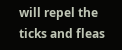will repel the ticks and fleas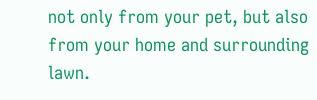not only from your pet, but also from your home and surrounding lawn.